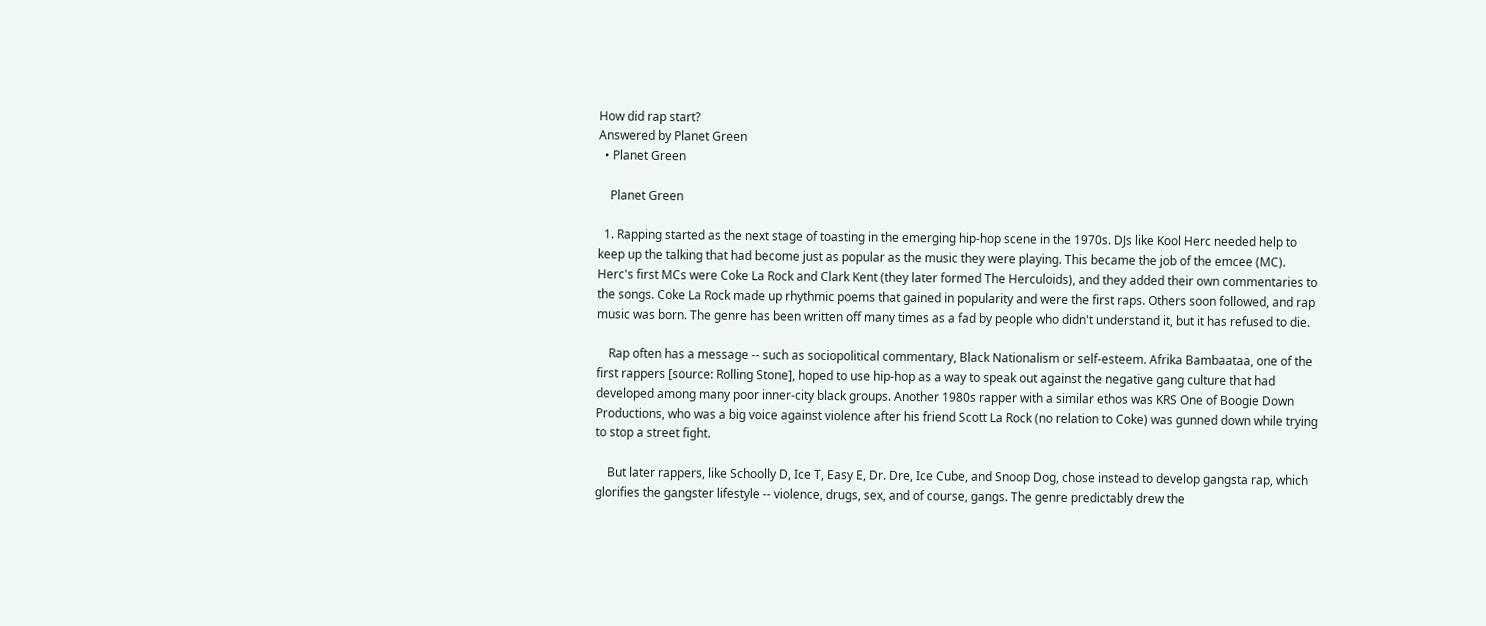How did rap start?
Answered by Planet Green
  • Planet Green

    Planet Green

  1. Rapping started as the next stage of toasting in the emerging hip-hop scene in the 1970s. DJs like Kool Herc needed help to keep up the talking that had become just as popular as the music they were playing. This became the job of the emcee (MC). Herc's first MCs were Coke La Rock and Clark Kent (they later formed The Herculoids), and they added their own commentaries to the songs. Coke La Rock made up rhythmic poems that gained in popularity and were the first raps. Others soon followed, and rap music was born. The genre has been written off many times as a fad by people who didn't understand it, but it has refused to die.

    Rap often has a message -- such as sociopolitical commentary, Black Nationalism or self-esteem. Afrika Bambaataa, one of the first rappers [source: Rolling Stone], hoped to use hip-hop as a way to speak out against the negative gang culture that had developed among many poor inner-city black groups. Another 1980s rapper with a similar ethos was KRS One of Boogie Down Productions, who was a big voice against violence after his friend Scott La Rock (no relation to Coke) was gunned down while trying to stop a street fight.

    But later rappers, like Schoolly D, Ice T, Easy E, Dr. Dre, Ice Cube, and Snoop Dog, chose instead to develop gangsta rap, which glorifies the gangster lifestyle -- violence, drugs, sex, and of course, gangs. The genre predictably drew the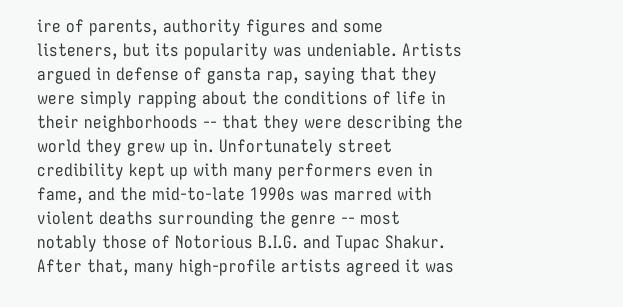ire of parents, authority figures and some listeners, but its popularity was undeniable. Artists argued in defense of gansta rap, saying that they were simply rapping about the conditions of life in their neighborhoods -- that they were describing the world they grew up in. Unfortunately street credibility kept up with many performers even in fame, and the mid-to-late 1990s was marred with violent deaths surrounding the genre -- most notably those of Notorious B.I.G. and Tupac Shakur. After that, many high-profile artists agreed it was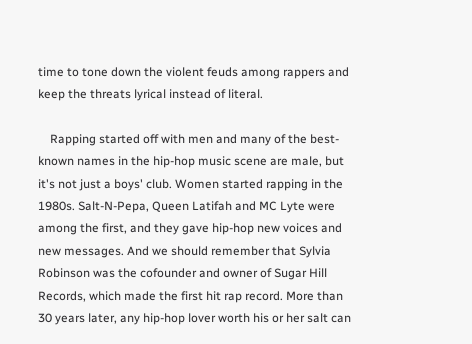time to tone down the violent feuds among rappers and keep the threats lyrical instead of literal.

    Rapping started off with men and many of the best-known names in the hip-hop music scene are male, but it's not just a boys' club. Women started rapping in the 1980s. Salt-N-Pepa, Queen Latifah and MC Lyte were among the first, and they gave hip-hop new voices and new messages. And we should remember that Sylvia Robinson was the cofounder and owner of Sugar Hill Records, which made the first hit rap record. More than 30 years later, any hip-hop lover worth his or her salt can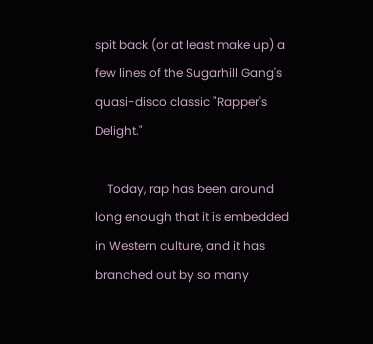spit back (or at least make up) a few lines of the Sugarhill Gang's quasi-disco classic "Rapper's Delight."

    Today, rap has been around long enough that it is embedded in Western culture, and it has branched out by so many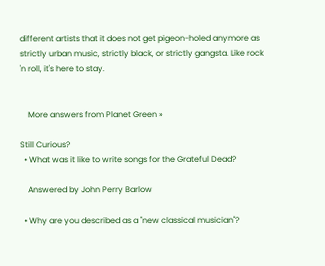different artists that it does not get pigeon-holed anymore as strictly urban music, strictly black, or strictly gangsta. Like rock 'n roll, it's here to stay.


    More answers from Planet Green »

Still Curious?
  • What was it like to write songs for the Grateful Dead?

    Answered by John Perry Barlow

  • Why are you described as a "new classical musician"?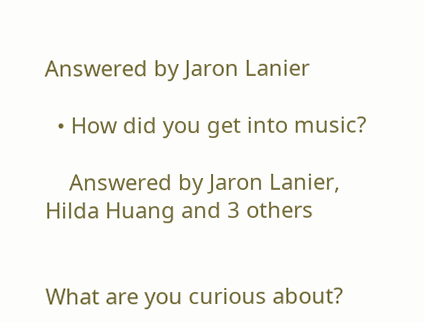Answered by Jaron Lanier

  • How did you get into music?

    Answered by Jaron Lanier, Hilda Huang and 3 others


What are you curious about?